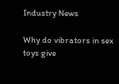Industry News

Why do vibrators in sex toys give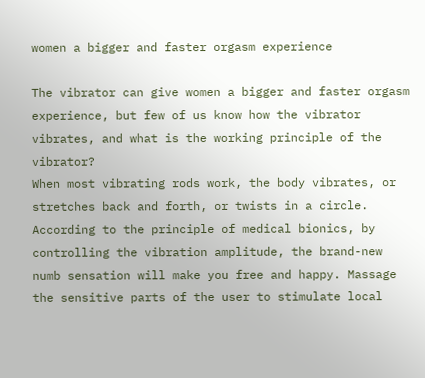women a bigger and faster orgasm experience

The vibrator can give women a bigger and faster orgasm experience, but few of us know how the vibrator vibrates, and what is the working principle of the vibrator?
When most vibrating rods work, the body vibrates, or stretches back and forth, or twists in a circle. According to the principle of medical bionics, by controlling the vibration amplitude, the brand-new numb sensation will make you free and happy. Massage the sensitive parts of the user to stimulate local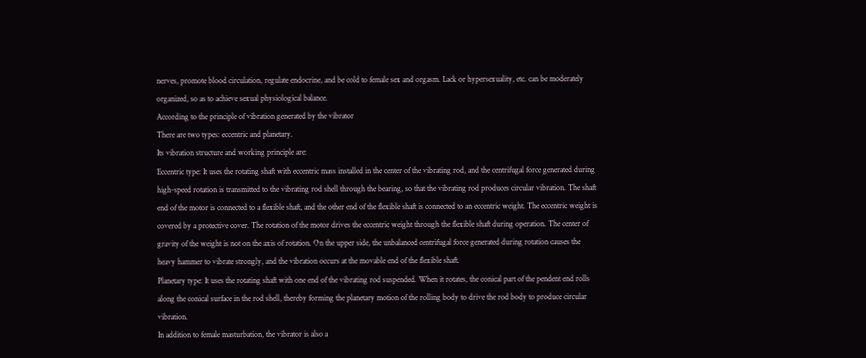nerves, promote blood circulation, regulate endocrine, and be cold to female sex and orgasm. Lack or hypersexuality, etc. can be moderately organized, so as to achieve sexual physiological balance.
According to the principle of vibration generated by the vibrator
There are two types: eccentric and planetary.
Its vibration structure and working principle are:
Eccentric type: It uses the rotating shaft with eccentric mass installed in the center of the vibrating rod, and the centrifugal force generated during high-speed rotation is transmitted to the vibrating rod shell through the bearing, so that the vibrating rod produces circular vibration. The shaft end of the motor is connected to a flexible shaft, and the other end of the flexible shaft is connected to an eccentric weight. The eccentric weight is covered by a protective cover. The rotation of the motor drives the eccentric weight through the flexible shaft during operation. The center of gravity of the weight is not on the axis of rotation. On the upper side, the unbalanced centrifugal force generated during rotation causes the heavy hammer to vibrate strongly, and the vibration occurs at the movable end of the flexible shaft.
Planetary type: It uses the rotating shaft with one end of the vibrating rod suspended. When it rotates, the conical part of the pendent end rolls along the conical surface in the rod shell, thereby forming the planetary motion of the rolling body to drive the rod body to produce circular vibration.
In addition to female masturbation, the vibrator is also a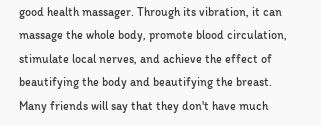good health massager. Through its vibration, it can massage the whole body, promote blood circulation, stimulate local nerves, and achieve the effect of beautifying the body and beautifying the breast.
Many friends will say that they don't have much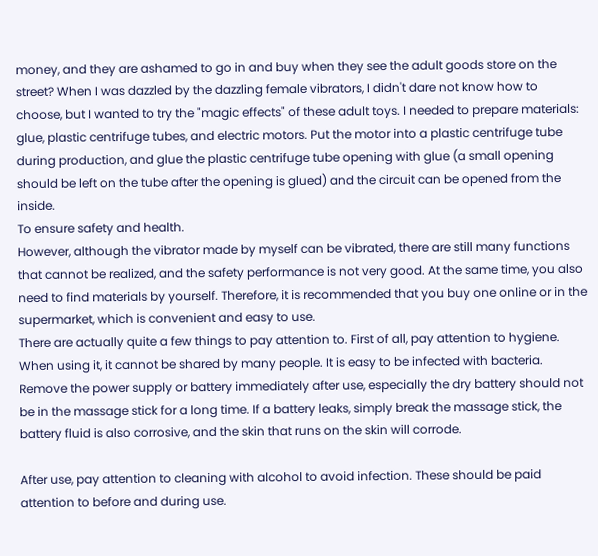money, and they are ashamed to go in and buy when they see the adult goods store on the street? When I was dazzled by the dazzling female vibrators, I didn't dare not know how to choose, but I wanted to try the "magic effects" of these adult toys. I needed to prepare materials: glue, plastic centrifuge tubes, and electric motors. Put the motor into a plastic centrifuge tube during production, and glue the plastic centrifuge tube opening with glue (a small opening should be left on the tube after the opening is glued) and the circuit can be opened from the inside.
To ensure safety and health.
However, although the vibrator made by myself can be vibrated, there are still many functions that cannot be realized, and the safety performance is not very good. At the same time, you also need to find materials by yourself. Therefore, it is recommended that you buy one online or in the supermarket, which is convenient and easy to use.
There are actually quite a few things to pay attention to. First of all, pay attention to hygiene. When using it, it cannot be shared by many people. It is easy to be infected with bacteria.
Remove the power supply or battery immediately after use, especially the dry battery should not be in the massage stick for a long time. If a battery leaks, simply break the massage stick, the battery fluid is also corrosive, and the skin that runs on the skin will corrode.

After use, pay attention to cleaning with alcohol to avoid infection. These should be paid attention to before and during use.